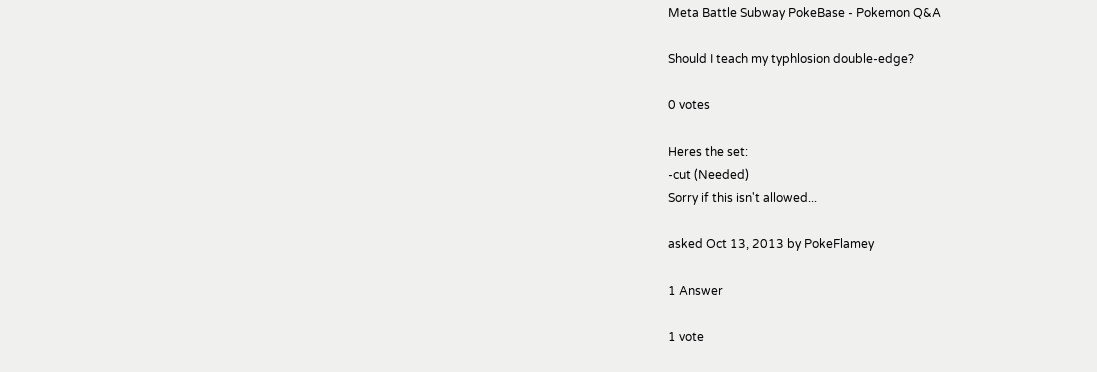Meta Battle Subway PokeBase - Pokemon Q&A

Should I teach my typhlosion double-edge?

0 votes

Heres the set:
-cut (Needed)
Sorry if this isn't allowed...

asked Oct 13, 2013 by PokeFlamey

1 Answer

1 vote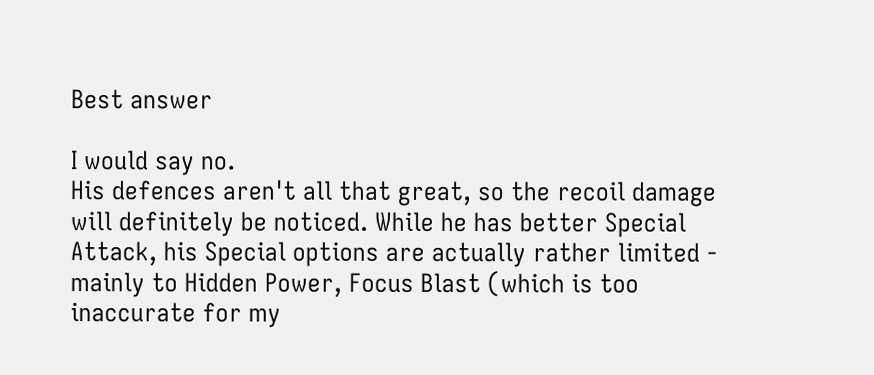Best answer

I would say no.
His defences aren't all that great, so the recoil damage will definitely be noticed. While he has better Special Attack, his Special options are actually rather limited - mainly to Hidden Power, Focus Blast (which is too inaccurate for my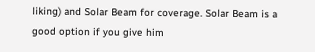liking) and Solar Beam for coverage. Solar Beam is a good option if you give him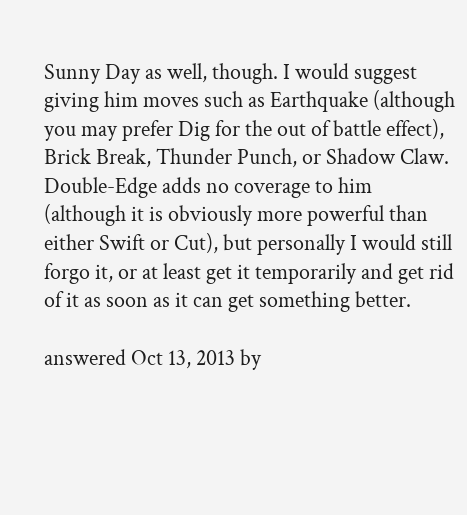Sunny Day as well, though. I would suggest giving him moves such as Earthquake (although you may prefer Dig for the out of battle effect), Brick Break, Thunder Punch, or Shadow Claw. Double-Edge adds no coverage to him (although it is obviously more powerful than either Swift or Cut), but personally I would still forgo it, or at least get it temporarily and get rid of it as soon as it can get something better.

answered Oct 13, 2013 by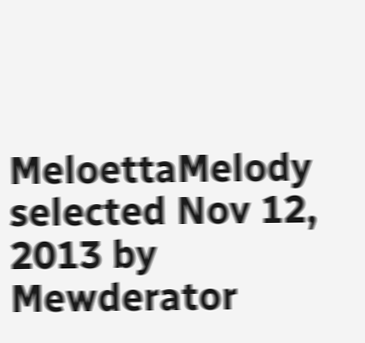MeloettaMelody
selected Nov 12, 2013 by Mewderator